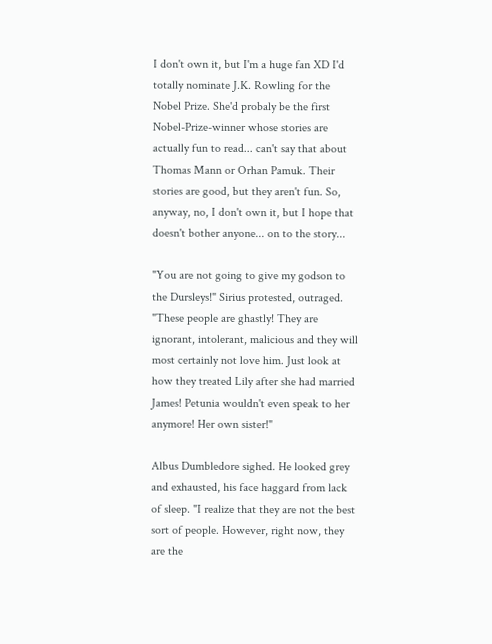I don't own it, but I'm a huge fan XD I'd totally nominate J.K. Rowling for the Nobel Prize. She'd probaly be the first Nobel-Prize-winner whose stories are actually fun to read... can't say that about Thomas Mann or Orhan Pamuk. Their stories are good, but they aren't fun. So, anyway, no, I don't own it, but I hope that doesn't bother anyone... on to the story...

"You are not going to give my godson to the Dursleys!" Sirius protested, outraged. "These people are ghastly! They are ignorant, intolerant, malicious and they will most certainly not love him. Just look at how they treated Lily after she had married James! Petunia wouldn't even speak to her anymore! Her own sister!"

Albus Dumbledore sighed. He looked grey and exhausted, his face haggard from lack of sleep. "I realize that they are not the best sort of people. However, right now, they are the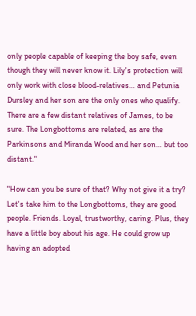only people capable of keeping the boy safe, even though they will never know it. Lily's protection will only work with close blood-relatives… and Petunia Dursley and her son are the only ones who qualify. There are a few distant relatives of James, to be sure. The Longbottoms are related, as are the Parkinsons and Miranda Wood and her son… but too distant."

"How can you be sure of that? Why not give it a try? Let's take him to the Longbottoms, they are good people. Friends. Loyal, trustworthy, caring. Plus, they have a little boy about his age. He could grow up having an adopted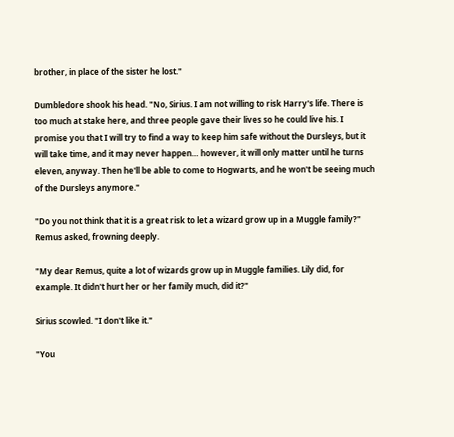brother, in place of the sister he lost."

Dumbledore shook his head. "No, Sirius. I am not willing to risk Harry's life. There is too much at stake here, and three people gave their lives so he could live his. I promise you that I will try to find a way to keep him safe without the Dursleys, but it will take time, and it may never happen… however, it will only matter until he turns eleven, anyway. Then he'll be able to come to Hogwarts, and he won't be seeing much of the Dursleys anymore."

"Do you not think that it is a great risk to let a wizard grow up in a Muggle family?" Remus asked, frowning deeply.

"My dear Remus, quite a lot of wizards grow up in Muggle families. Lily did, for example. It didn't hurt her or her family much, did it?"

Sirius scowled. "I don't like it."

"You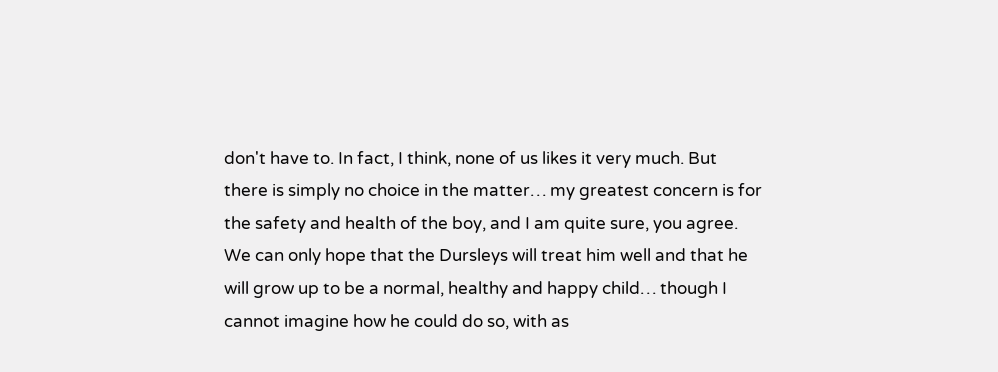don't have to. In fact, I think, none of us likes it very much. But there is simply no choice in the matter… my greatest concern is for the safety and health of the boy, and I am quite sure, you agree. We can only hope that the Dursleys will treat him well and that he will grow up to be a normal, healthy and happy child… though I cannot imagine how he could do so, with as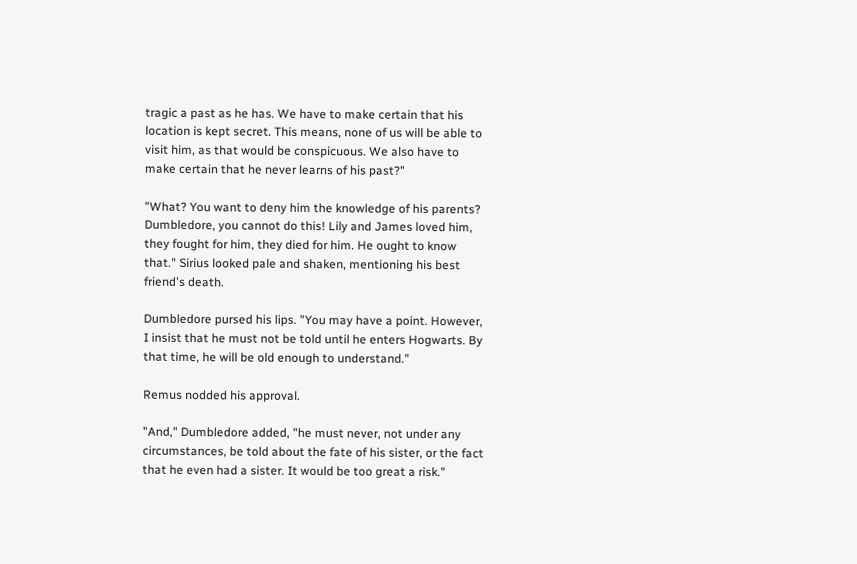tragic a past as he has. We have to make certain that his location is kept secret. This means, none of us will be able to visit him, as that would be conspicuous. We also have to make certain that he never learns of his past?"

"What? You want to deny him the knowledge of his parents? Dumbledore, you cannot do this! Lily and James loved him, they fought for him, they died for him. He ought to know that." Sirius looked pale and shaken, mentioning his best friend's death.

Dumbledore pursed his lips. "You may have a point. However, I insist that he must not be told until he enters Hogwarts. By that time, he will be old enough to understand."

Remus nodded his approval.

"And," Dumbledore added, "he must never, not under any circumstances, be told about the fate of his sister, or the fact that he even had a sister. It would be too great a risk."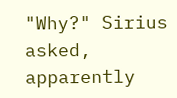"Why?" Sirius asked, apparently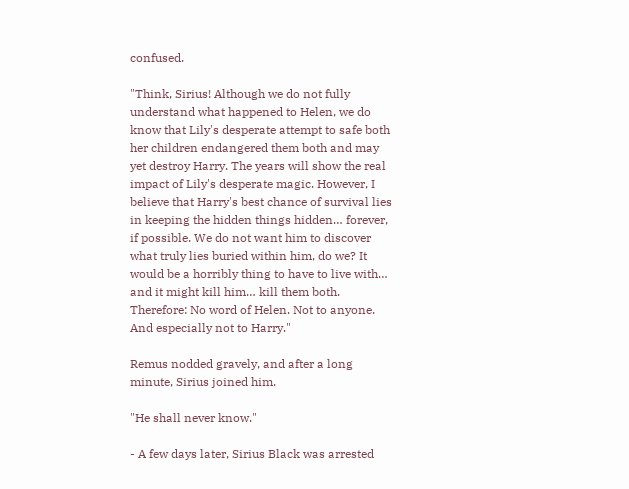confused.

"Think, Sirius! Although we do not fully understand what happened to Helen, we do know that Lily's desperate attempt to safe both her children endangered them both and may yet destroy Harry. The years will show the real impact of Lily's desperate magic. However, I believe that Harry's best chance of survival lies in keeping the hidden things hidden… forever, if possible. We do not want him to discover what truly lies buried within him, do we? It would be a horribly thing to have to live with… and it might kill him… kill them both. Therefore: No word of Helen. Not to anyone. And especially not to Harry."

Remus nodded gravely, and after a long minute, Sirius joined him.

"He shall never know."

- A few days later, Sirius Black was arrested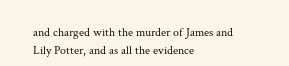and charged with the murder of James and Lily Potter, and as all the evidence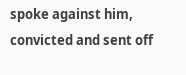spoke against him, convicted and sent off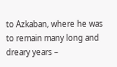to Azkaban, where he was to remain many long and dreary years –